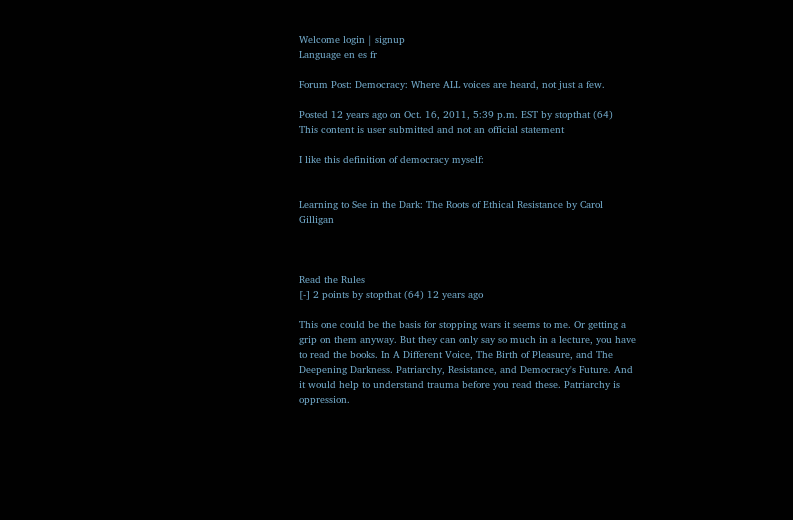Welcome login | signup
Language en es fr

Forum Post: Democracy: Where ALL voices are heard, not just a few.

Posted 12 years ago on Oct. 16, 2011, 5:39 p.m. EST by stopthat (64)
This content is user submitted and not an official statement

I like this definition of democracy myself:


Learning to See in the Dark: The Roots of Ethical Resistance by Carol Gilligan



Read the Rules
[-] 2 points by stopthat (64) 12 years ago

This one could be the basis for stopping wars it seems to me. Or getting a grip on them anyway. But they can only say so much in a lecture, you have to read the books. In A Different Voice, The Birth of Pleasure, and The Deepening Darkness. Patriarchy, Resistance, and Democracy's Future. And it would help to understand trauma before you read these. Patriarchy is oppression.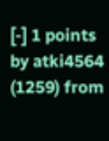[-] 1 points by atki4564 (1259) from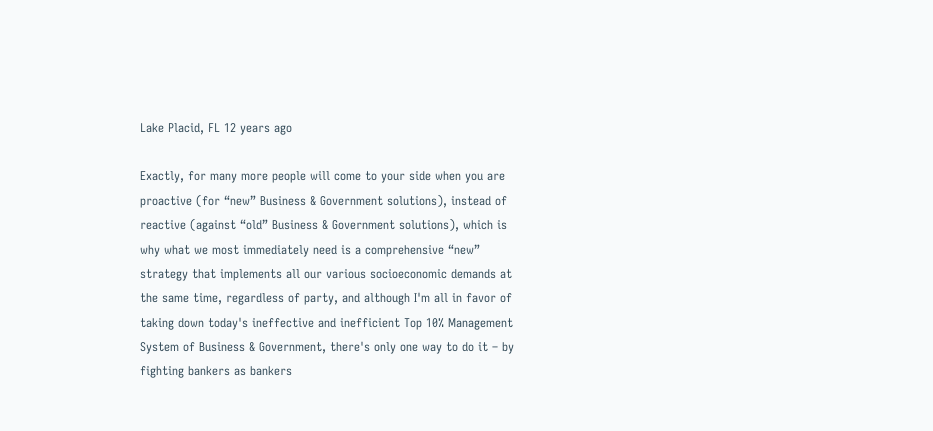Lake Placid, FL 12 years ago

Exactly, for many more people will come to your side when you are proactive (for “new” Business & Government solutions), instead of reactive (against “old” Business & Government solutions), which is why what we most immediately need is a comprehensive “new” strategy that implements all our various socioeconomic demands at the same time, regardless of party, and although I'm all in favor of taking down today's ineffective and inefficient Top 10% Management System of Business & Government, there's only one way to do it – by fighting bankers as bankers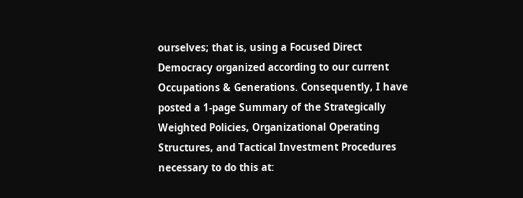ourselves; that is, using a Focused Direct Democracy organized according to our current Occupations & Generations. Consequently, I have posted a 1-page Summary of the Strategically Weighted Policies, Organizational Operating Structures, and Tactical Investment Procedures necessary to do this at: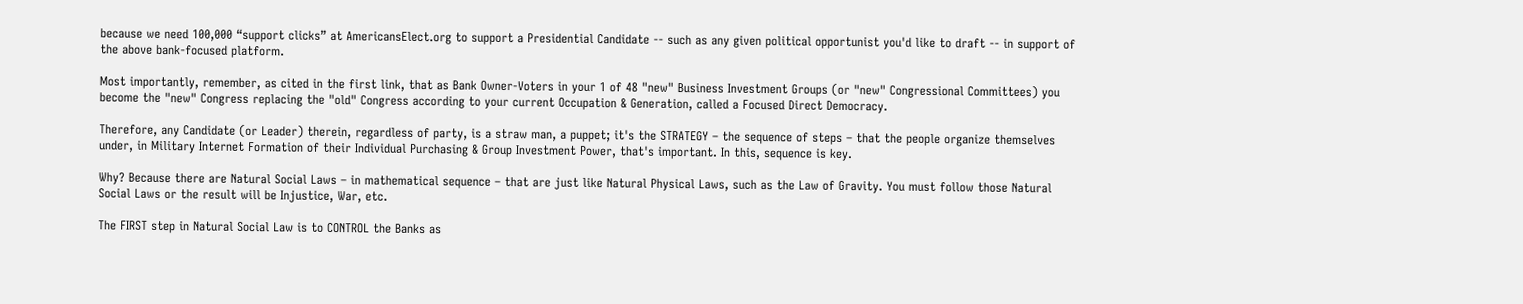because we need 100,000 “support clicks” at AmericansElect.org to support a Presidential Candidate -- such as any given political opportunist you'd like to draft -- in support of the above bank-focused platform.

Most importantly, remember, as cited in the first link, that as Bank Owner-Voters in your 1 of 48 "new" Business Investment Groups (or "new" Congressional Committees) you become the "new" Congress replacing the "old" Congress according to your current Occupation & Generation, called a Focused Direct Democracy.

Therefore, any Candidate (or Leader) therein, regardless of party, is a straw man, a puppet; it's the STRATEGY – the sequence of steps – that the people organize themselves under, in Military Internet Formation of their Individual Purchasing & Group Investment Power, that's important. In this, sequence is key.

Why? Because there are Natural Social Laws – in mathematical sequence – that are just like Natural Physical Laws, such as the Law of Gravity. You must follow those Natural Social Laws or the result will be Injustice, War, etc.

The FIRST step in Natural Social Law is to CONTROL the Banks as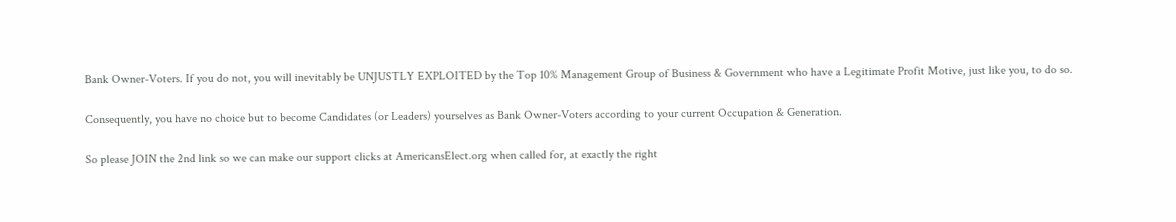Bank Owner-Voters. If you do not, you will inevitably be UNJUSTLY EXPLOITED by the Top 10% Management Group of Business & Government who have a Legitimate Profit Motive, just like you, to do so.

Consequently, you have no choice but to become Candidates (or Leaders) yourselves as Bank Owner-Voters according to your current Occupation & Generation.

So please JOIN the 2nd link so we can make our support clicks at AmericansElect.org when called for, at exactly the right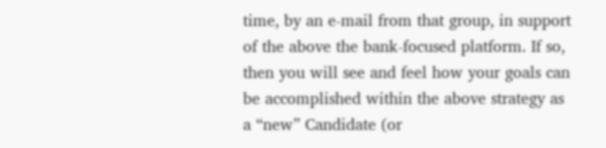time, by an e-mail from that group, in support of the above the bank-focused platform. If so, then you will see and feel how your goals can be accomplished within the above strategy as a “new” Candidate (or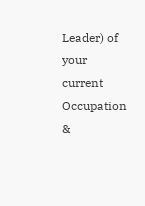Leader) of your current Occupation &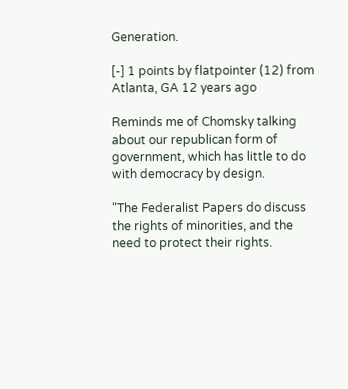Generation.

[-] 1 points by flatpointer (12) from Atlanta, GA 12 years ago

Reminds me of Chomsky talking about our republican form of government, which has little to do with democracy by design.

"The Federalist Papers do discuss the rights of minorities, and the need to protect their rights.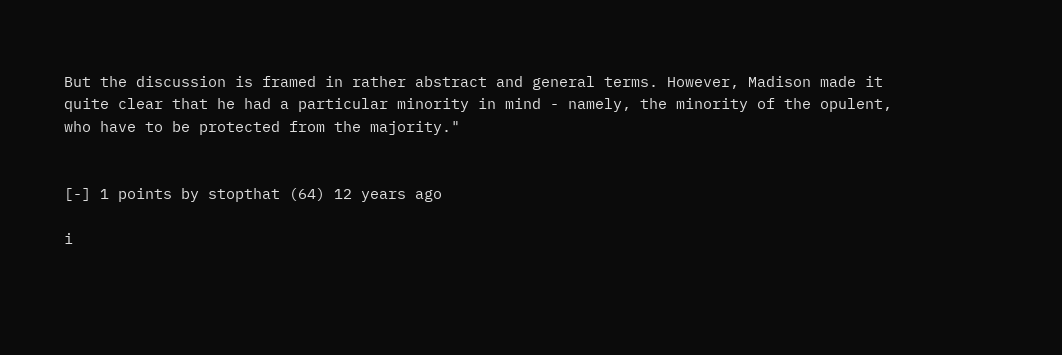But the discussion is framed in rather abstract and general terms. However, Madison made it quite clear that he had a particular minority in mind - namely, the minority of the opulent, who have to be protected from the majority."


[-] 1 points by stopthat (64) 12 years ago

i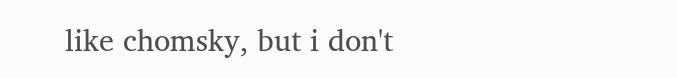like chomsky, but i don't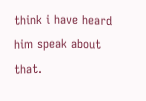think i have heard him speak about that.